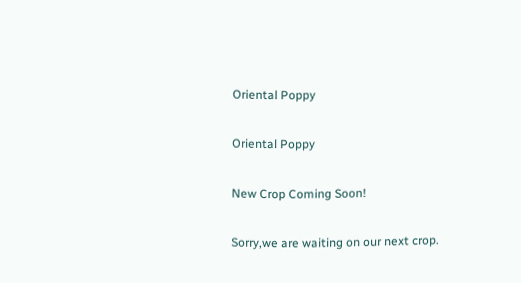Oriental Poppy

Oriental Poppy

New Crop Coming Soon!

Sorry,we are waiting on our next crop.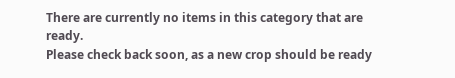There are currently no items in this category that are ready.
Please check back soon, as a new crop should be ready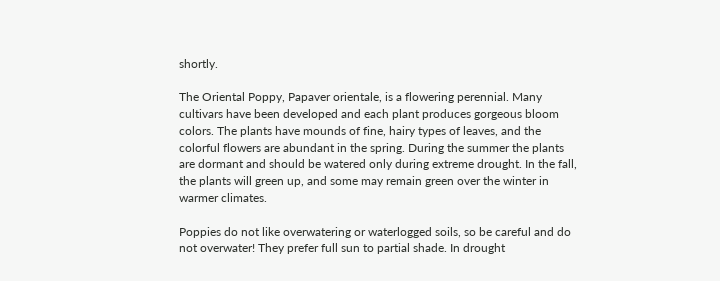shortly.

The Oriental Poppy, Papaver orientale, is a flowering perennial. Many cultivars have been developed and each plant produces gorgeous bloom colors. The plants have mounds of fine, hairy types of leaves, and the colorful flowers are abundant in the spring. During the summer the plants are dormant and should be watered only during extreme drought. In the fall, the plants will green up, and some may remain green over the winter in warmer climates.

Poppies do not like overwatering or waterlogged soils, so be careful and do not overwater! They prefer full sun to partial shade. In drought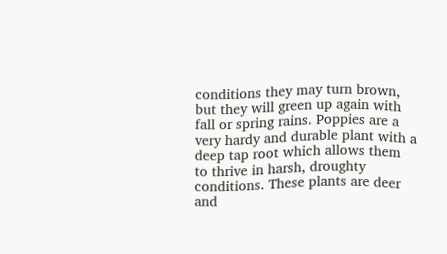conditions they may turn brown, but they will green up again with fall or spring rains. Poppies are a very hardy and durable plant with a deep tap root which allows them to thrive in harsh, droughty conditions. These plants are deer and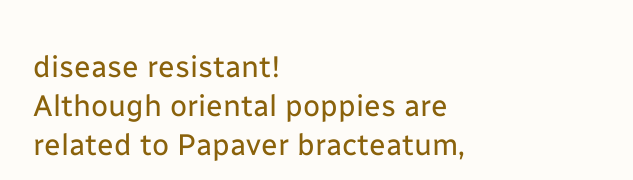disease resistant!
Although oriental poppies are related to Papaver bracteatum,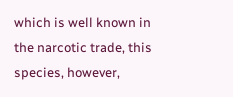which is well known in the narcotic trade, this species, however,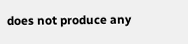does not produce any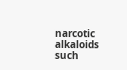narcotic alkaloids such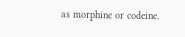as morphine or codeine.